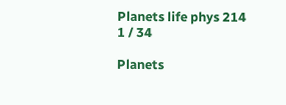Planets life phys 214
1 / 34

Planets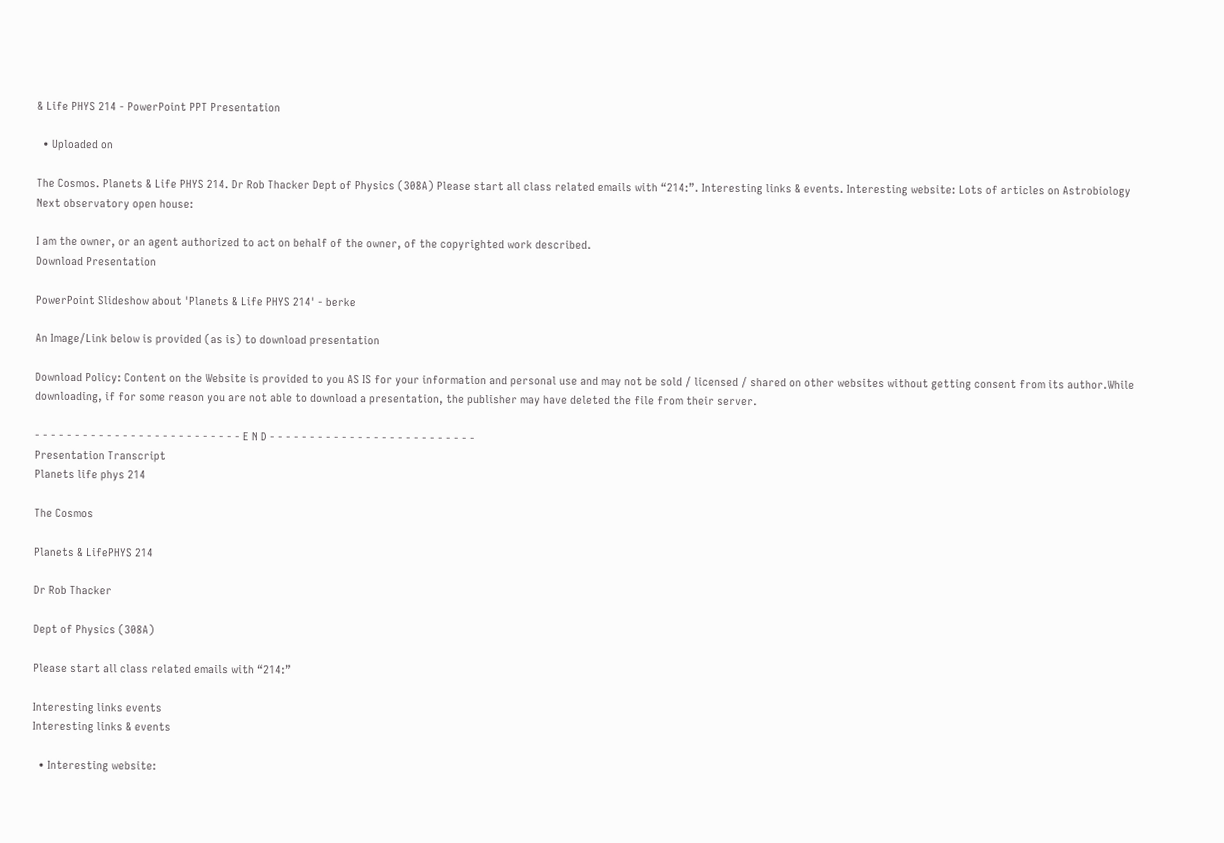& Life PHYS 214 - PowerPoint PPT Presentation

  • Uploaded on

The Cosmos. Planets & Life PHYS 214. Dr Rob Thacker Dept of Physics (308A) Please start all class related emails with “214:”. Interesting links & events. Interesting website: Lots of articles on Astrobiology Next observatory open house:

I am the owner, or an agent authorized to act on behalf of the owner, of the copyrighted work described.
Download Presentation

PowerPoint Slideshow about 'Planets & Life PHYS 214' - berke

An Image/Link below is provided (as is) to download presentation

Download Policy: Content on the Website is provided to you AS IS for your information and personal use and may not be sold / licensed / shared on other websites without getting consent from its author.While downloading, if for some reason you are not able to download a presentation, the publisher may have deleted the file from their server.

- - - - - - - - - - - - - - - - - - - - - - - - - - E N D - - - - - - - - - - - - - - - - - - - - - - - - - -
Presentation Transcript
Planets life phys 214

The Cosmos

Planets & LifePHYS 214

Dr Rob Thacker

Dept of Physics (308A)

Please start all class related emails with “214:”

Interesting links events
Interesting links & events

  • Interesting website: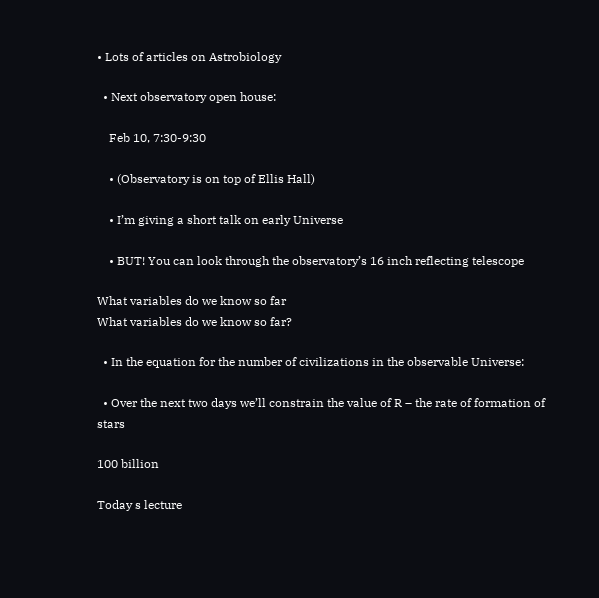• Lots of articles on Astrobiology

  • Next observatory open house:

    Feb 10, 7:30-9:30

    • (Observatory is on top of Ellis Hall)

    • I’m giving a short talk on early Universe

    • BUT! You can look through the observatory’s 16 inch reflecting telescope

What variables do we know so far
What variables do we know so far?

  • In the equation for the number of civilizations in the observable Universe:

  • Over the next two days we’ll constrain the value of R – the rate of formation of stars

100 billion

Today s lecture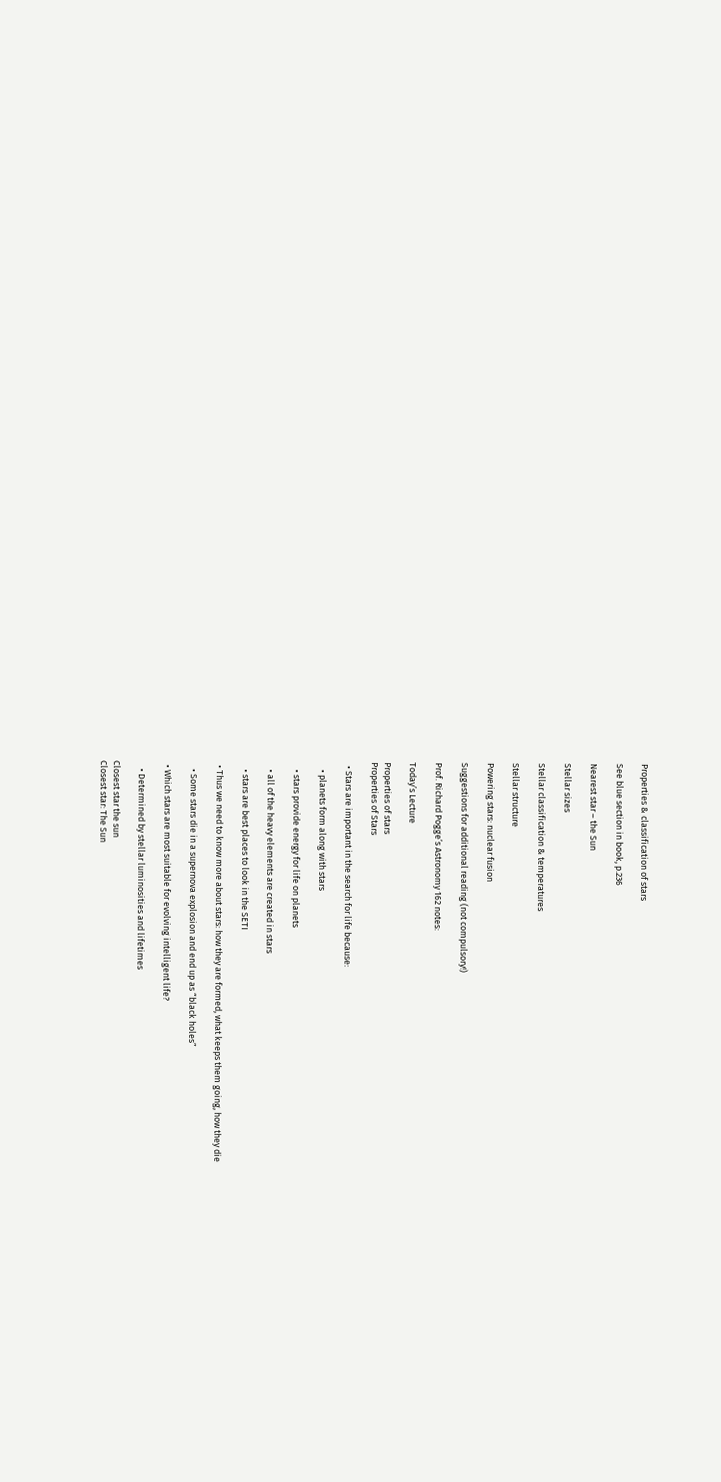Properties & classification of stars

See blue section in book, p.236

Nearest star – the Sun

Stellar sizes

Stellar classification & temperatures

Stellar structure

Powering stars: nuclear fusion

Suggestions for additional reading (not compulsory!)

Prof. Richard Pogge’s Astronomy 162 notes:

Today’s Lecture

Properties of stars
Properties of Stars

  • Stars are important in the search for life because:

    • planets form along with stars

    • stars provide energy for life on planets

    • all of the heavy elements are created in stars

    • stars are best places to look in the SETI

  • Thus we need to know more about stars: how they are formed, what keeps them going, how they die

    • Some stars die in a supernova explosion and end up as “black holes”

  • Which stars are most suitable for evolving intelligent life?

    • Determined by stellar luminosities and lifetimes

Closest star the sun
Closest star: The Sun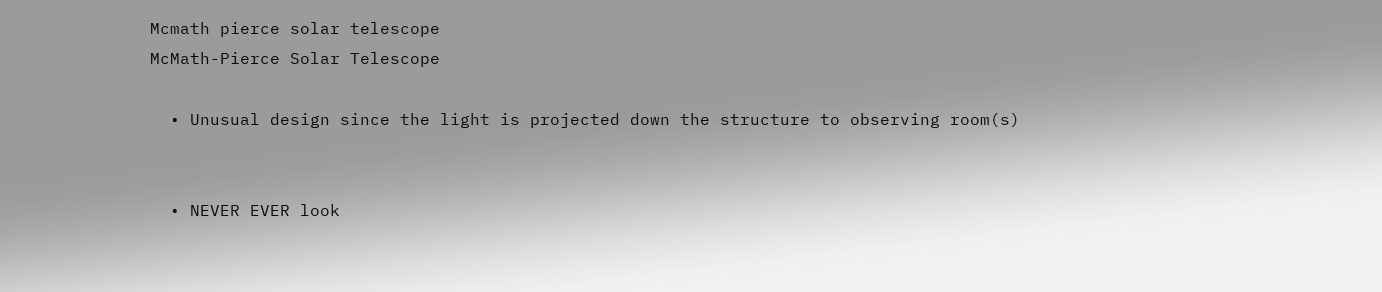Mcmath pierce solar telescope
McMath-Pierce Solar Telescope

  • Unusual design since the light is projected down the structure to observing room(s)


  • NEVER EVER look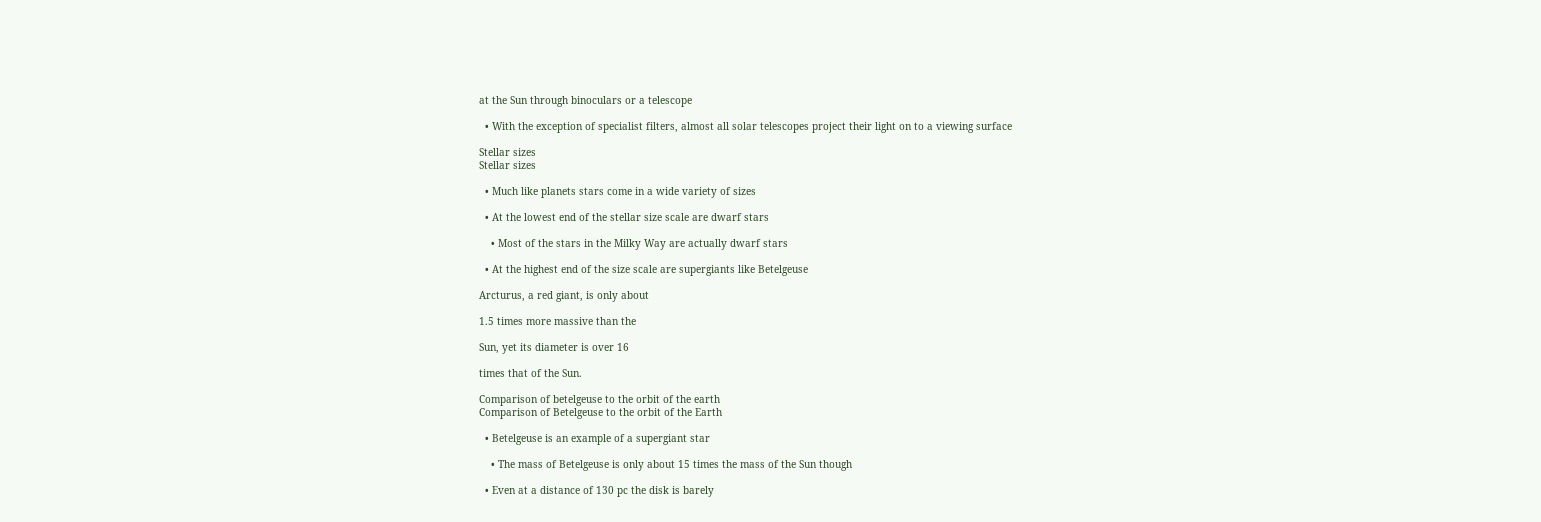at the Sun through binoculars or a telescope

  • With the exception of specialist filters, almost all solar telescopes project their light on to a viewing surface

Stellar sizes
Stellar sizes

  • Much like planets stars come in a wide variety of sizes

  • At the lowest end of the stellar size scale are dwarf stars

    • Most of the stars in the Milky Way are actually dwarf stars

  • At the highest end of the size scale are supergiants like Betelgeuse

Arcturus, a red giant, is only about

1.5 times more massive than the

Sun, yet its diameter is over 16

times that of the Sun.

Comparison of betelgeuse to the orbit of the earth
Comparison of Betelgeuse to the orbit of the Earth

  • Betelgeuse is an example of a supergiant star

    • The mass of Betelgeuse is only about 15 times the mass of the Sun though

  • Even at a distance of 130 pc the disk is barely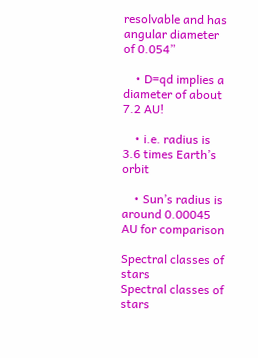resolvable and has angular diameter of 0.054”

    • D=qd implies a diameter of about 7.2 AU!

    • i.e. radius is 3.6 times Earth’s orbit

    • Sun’s radius is around 0.00045 AU for comparison

Spectral classes of stars
Spectral classes of stars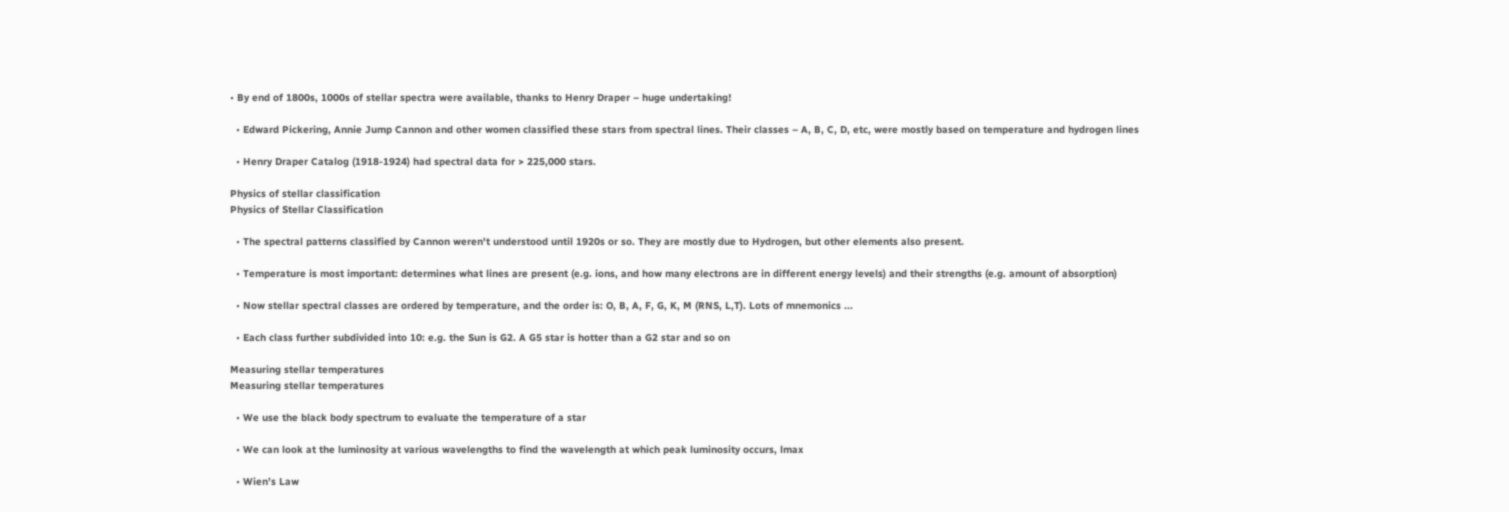• By end of 1800s, 1000s of stellar spectra were available, thanks to Henry Draper – huge undertaking!

  • Edward Pickering, Annie Jump Cannon and other women classified these stars from spectral lines. Their classes – A, B, C, D, etc, were mostly based on temperature and hydrogen lines

  • Henry Draper Catalog (1918-1924) had spectral data for > 225,000 stars.

Physics of stellar classification
Physics of Stellar Classification

  • The spectral patterns classified by Cannon weren't understood until 1920s or so. They are mostly due to Hydrogen, but other elements also present.

  • Temperature is most important: determines what lines are present (e.g. ions, and how many electrons are in different energy levels) and their strengths (e.g. amount of absorption)

  • Now stellar spectral classes are ordered by temperature, and the order is: O, B, A, F, G, K, M (RNS, L,T). Lots of mnemonics ...

  • Each class further subdivided into 10: e.g. the Sun is G2. A G5 star is hotter than a G2 star and so on

Measuring stellar temperatures
Measuring stellar temperatures

  • We use the black body spectrum to evaluate the temperature of a star

  • We can look at the luminosity at various wavelengths to find the wavelength at which peak luminosity occurs, lmax

  • Wien’s Law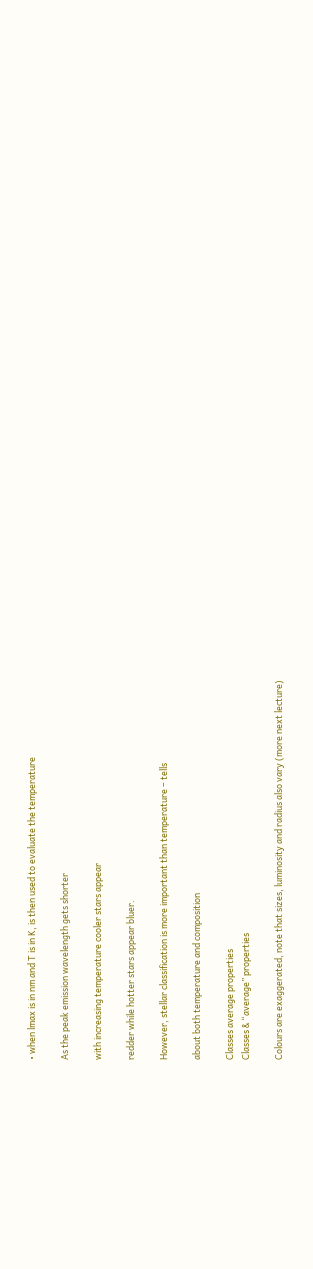• when lmax is in nm and T is in K, is then used to evaluate the temperature

As the peak emission wavelength gets shorter

with increasing temperature cooler stars appear

redder while hotter stars appear bluer.

However, stellar classification is more important than temperature – tells

about both temperature and composition

Classes average properties
Classes & “average” properties

Colours are exaggerated, note that sizes, luminosity and radius also vary (more next lecture)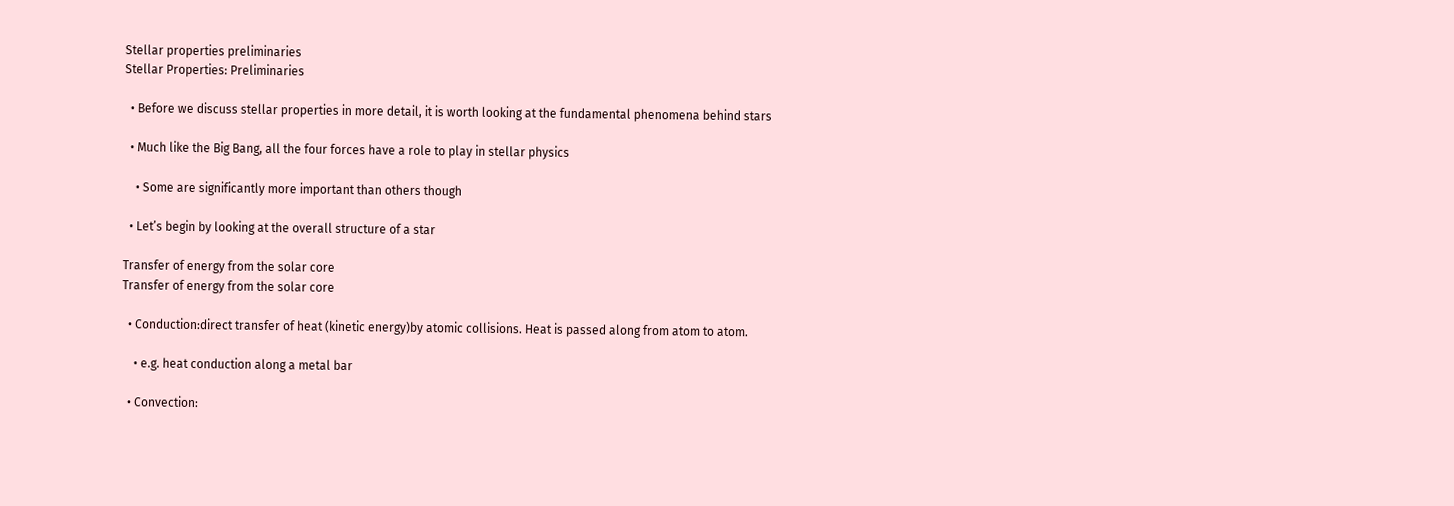Stellar properties preliminaries
Stellar Properties: Preliminaries

  • Before we discuss stellar properties in more detail, it is worth looking at the fundamental phenomena behind stars

  • Much like the Big Bang, all the four forces have a role to play in stellar physics

    • Some are significantly more important than others though

  • Let’s begin by looking at the overall structure of a star

Transfer of energy from the solar core
Transfer of energy from the solar core

  • Conduction:direct transfer of heat (kinetic energy)by atomic collisions. Heat is passed along from atom to atom.

    • e.g. heat conduction along a metal bar

  • Convection: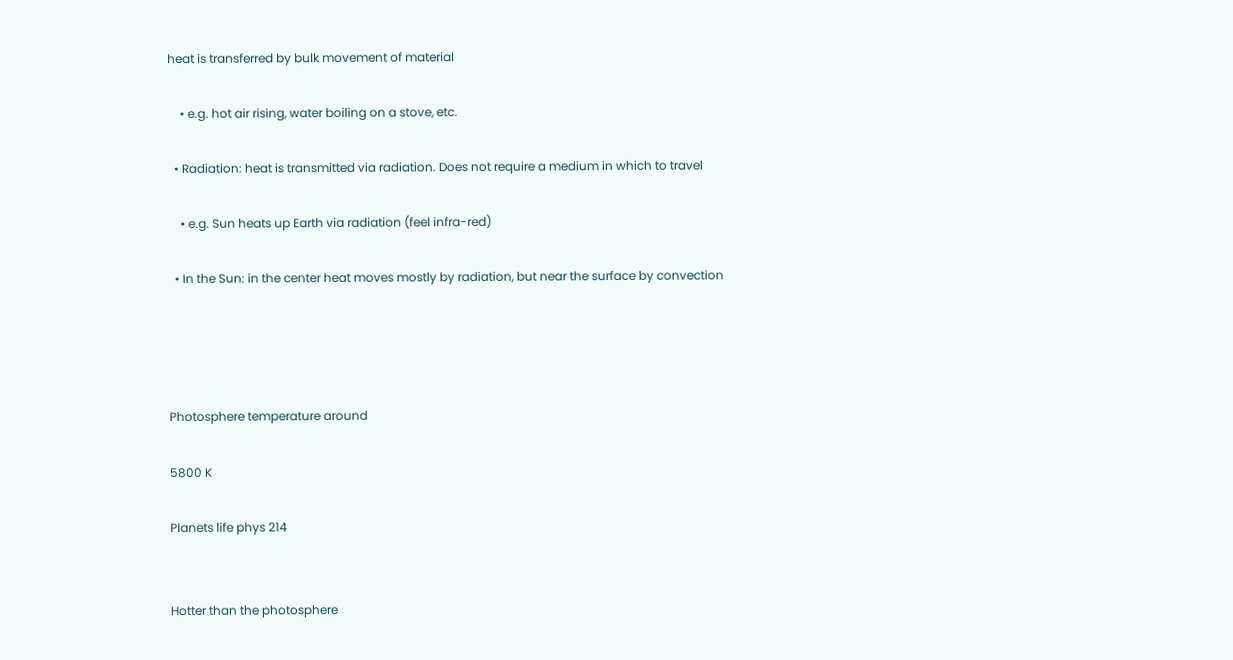heat is transferred by bulk movement of material

    • e.g. hot air rising, water boiling on a stove, etc.

  • Radiation: heat is transmitted via radiation. Does not require a medium in which to travel

    • e.g. Sun heats up Earth via radiation (feel infra-red)

  • In the Sun: in the center heat moves mostly by radiation, but near the surface by convection




Photosphere temperature around

5800 K

Planets life phys 214


Hotter than the photosphere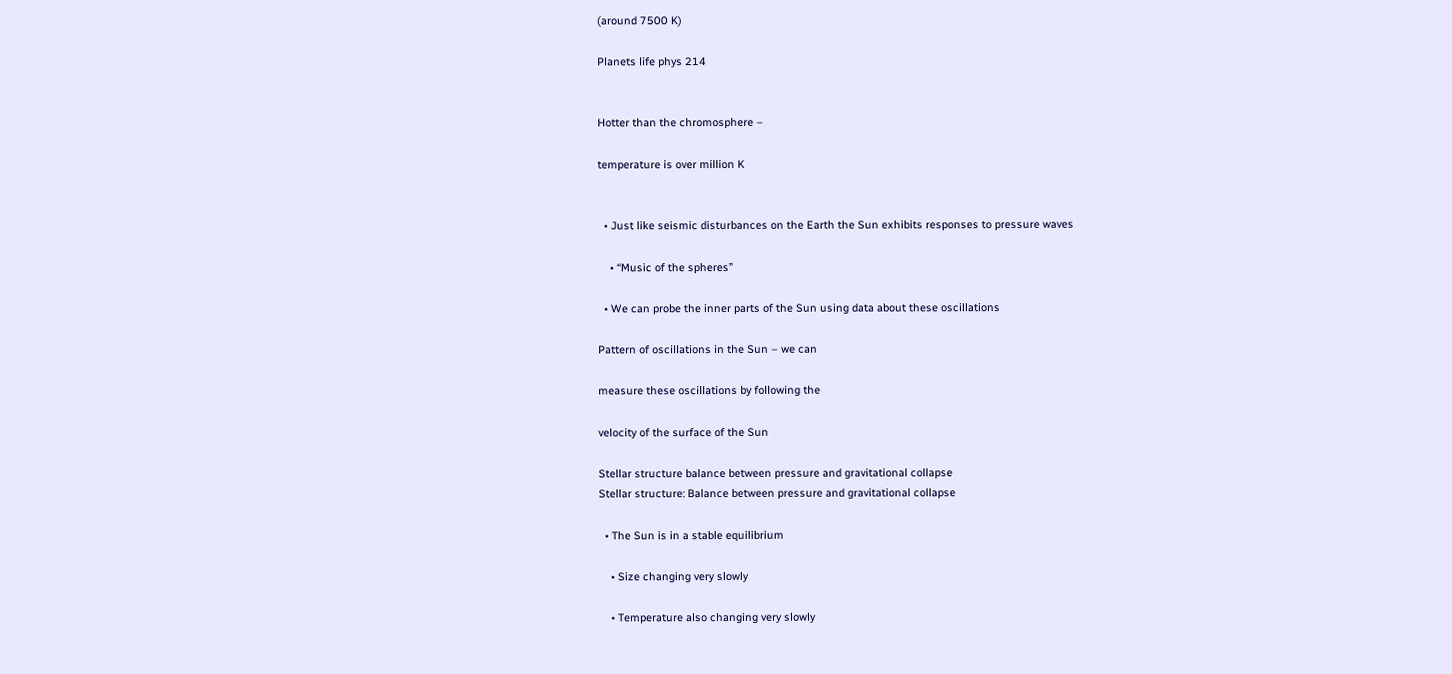(around 7500 K)

Planets life phys 214


Hotter than the chromosphere –

temperature is over million K


  • Just like seismic disturbances on the Earth the Sun exhibits responses to pressure waves

    • “Music of the spheres”

  • We can probe the inner parts of the Sun using data about these oscillations

Pattern of oscillations in the Sun – we can

measure these oscillations by following the

velocity of the surface of the Sun

Stellar structure balance between pressure and gravitational collapse
Stellar structure: Balance between pressure and gravitational collapse

  • The Sun is in a stable equilibrium

    • Size changing very slowly

    • Temperature also changing very slowly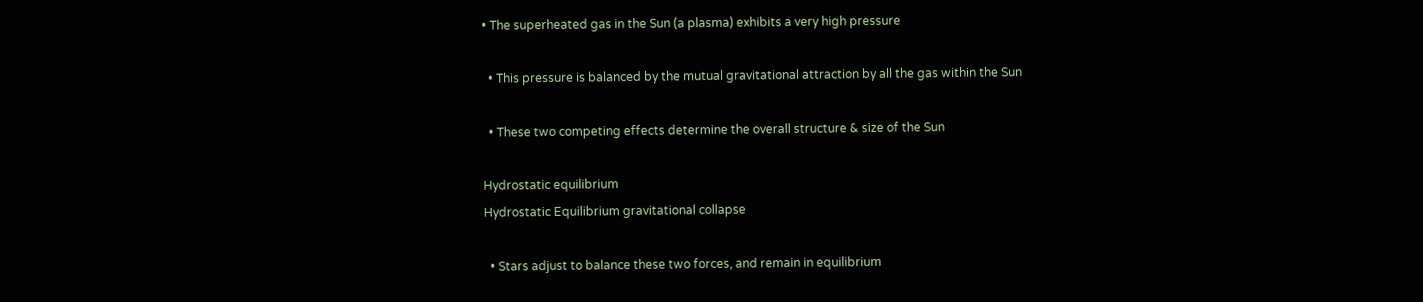• The superheated gas in the Sun (a plasma) exhibits a very high pressure

  • This pressure is balanced by the mutual gravitational attraction by all the gas within the Sun

  • These two competing effects determine the overall structure & size of the Sun

Hydrostatic equilibrium
Hydrostatic Equilibrium gravitational collapse

  • Stars adjust to balance these two forces, and remain in equilibrium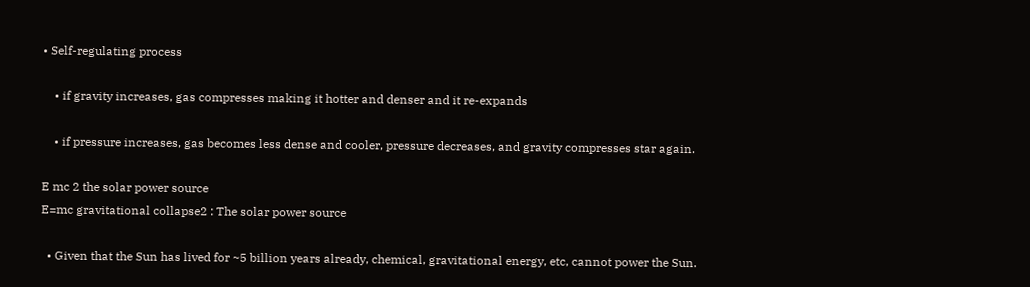• Self-regulating process

    • if gravity increases, gas compresses making it hotter and denser and it re-expands

    • if pressure increases, gas becomes less dense and cooler, pressure decreases, and gravity compresses star again.

E mc 2 the solar power source
E=mc gravitational collapse2 : The solar power source

  • Given that the Sun has lived for ~5 billion years already, chemical, gravitational energy, etc, cannot power the Sun.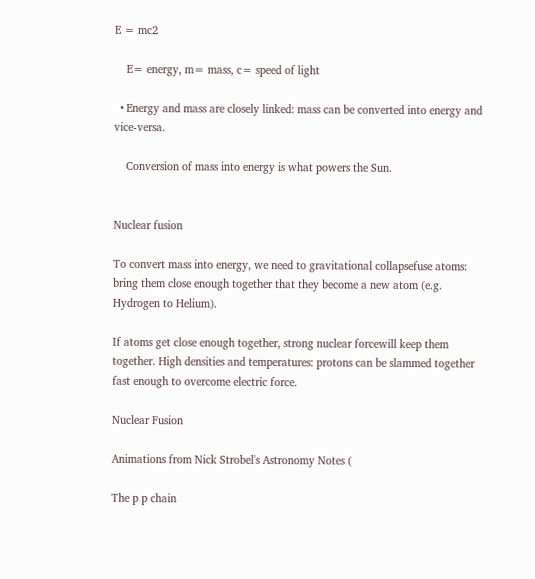E = mc2

    E= energy, m= mass, c= speed of light

  • Energy and mass are closely linked: mass can be converted into energy and vice-versa.

    Conversion of mass into energy is what powers the Sun.


Nuclear fusion

To convert mass into energy, we need to gravitational collapsefuse atoms: bring them close enough together that they become a new atom (e.g. Hydrogen to Helium).

If atoms get close enough together, strong nuclear forcewill keep them together. High densities and temperatures: protons can be slammed together fast enough to overcome electric force.

Nuclear Fusion

Animations from Nick Strobel's Astronomy Notes (

The p p chain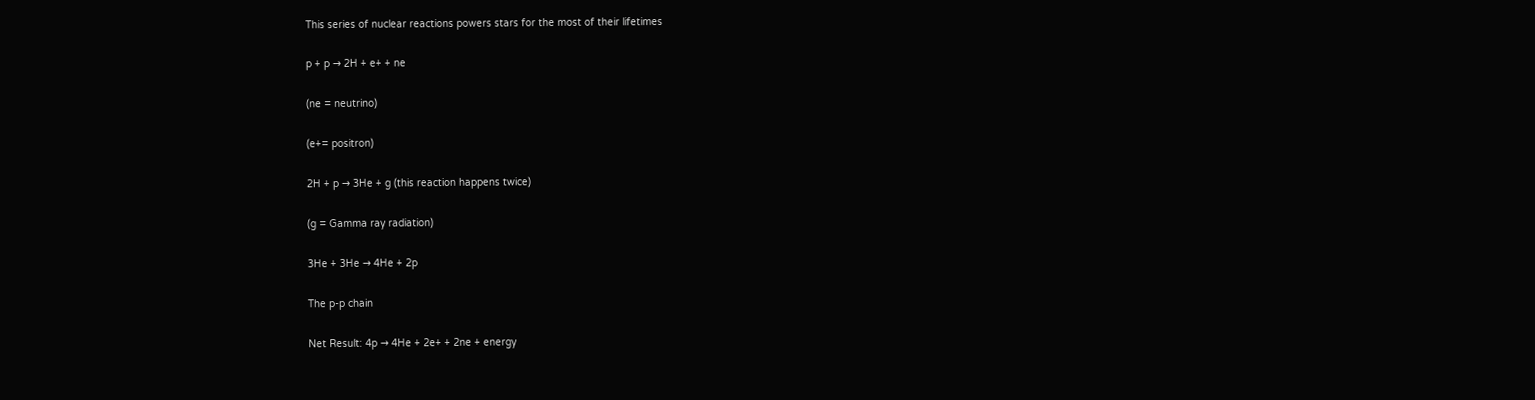This series of nuclear reactions powers stars for the most of their lifetimes

p + p → 2H + e+ + ne

(ne = neutrino)

(e+= positron)

2H + p → 3He + g (this reaction happens twice)

(g = Gamma ray radiation)

3He + 3He → 4He + 2p

The p-p chain

Net Result: 4p → 4He + 2e+ + 2ne + energy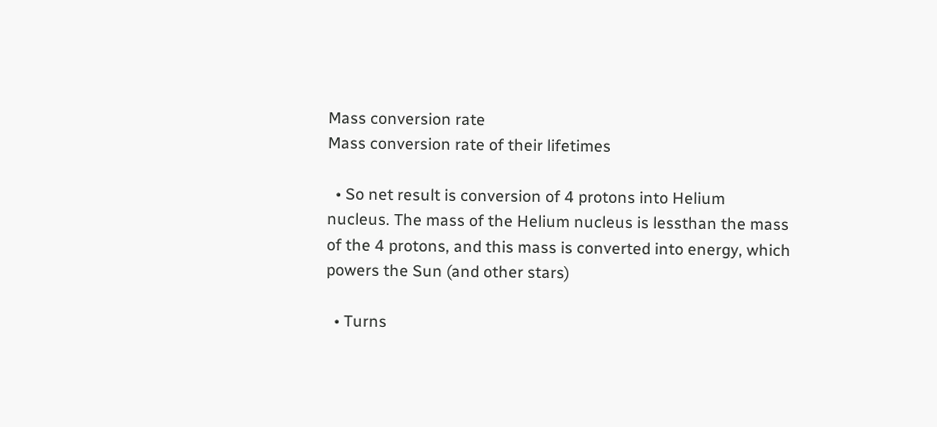Mass conversion rate
Mass conversion rate of their lifetimes

  • So net result is conversion of 4 protons into Helium nucleus. The mass of the Helium nucleus is lessthan the mass of the 4 protons, and this mass is converted into energy, which powers the Sun (and other stars)

  • Turns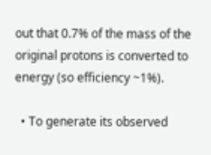out that 0.7% of the mass of the original protons is converted to energy (so efficiency ~1%).

  • To generate its observed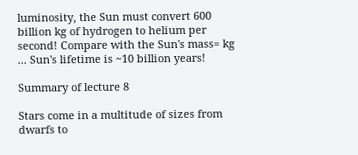luminosity, the Sun must convert 600 billion kg of hydrogen to helium per second! Compare with the Sun's mass= kg ... Sun's lifetime is ~10 billion years!

Summary of lecture 8

Stars come in a multitude of sizes from dwarfs to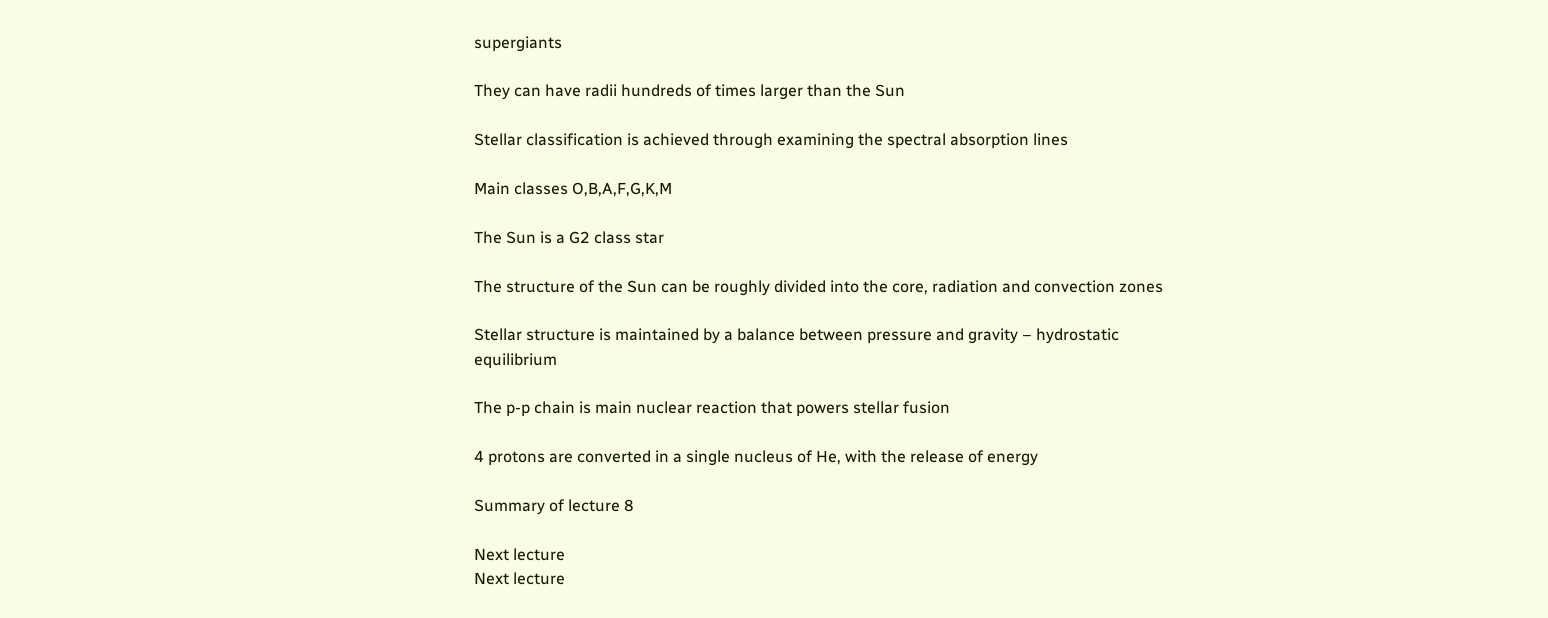supergiants

They can have radii hundreds of times larger than the Sun

Stellar classification is achieved through examining the spectral absorption lines

Main classes O,B,A,F,G,K,M

The Sun is a G2 class star

The structure of the Sun can be roughly divided into the core, radiation and convection zones

Stellar structure is maintained by a balance between pressure and gravity – hydrostatic equilibrium

The p-p chain is main nuclear reaction that powers stellar fusion

4 protons are converted in a single nucleus of He, with the release of energy

Summary of lecture 8

Next lecture
Next lecture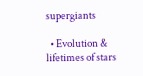supergiants

  • Evolution & lifetimes of stars